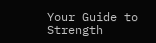Your Guide to Strength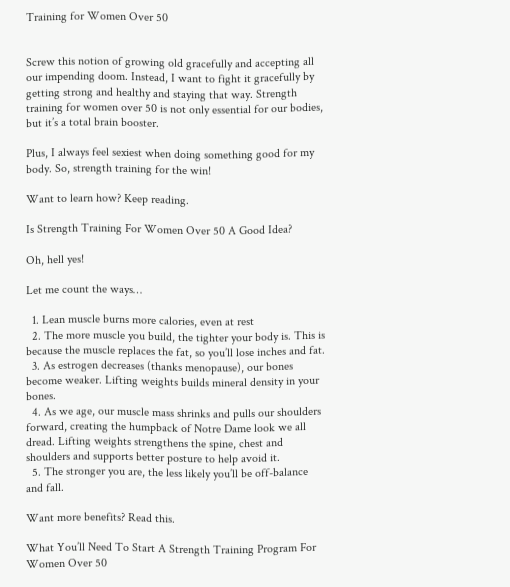Training for Women Over 50


Screw this notion of growing old gracefully and accepting all our impending doom. Instead, I want to fight it gracefully by getting strong and healthy and staying that way. Strength training for women over 50 is not only essential for our bodies, but it’s a total brain booster.

Plus, I always feel sexiest when doing something good for my body. So, strength training for the win!

Want to learn how? Keep reading.

Is Strength Training For Women Over 50 A Good Idea?

Oh, hell yes!

Let me count the ways…

  1. Lean muscle burns more calories, even at rest
  2. The more muscle you build, the tighter your body is. This is because the muscle replaces the fat, so you’ll lose inches and fat.
  3. As estrogen decreases (thanks menopause), our bones become weaker. Lifting weights builds mineral density in your bones.
  4. As we age, our muscle mass shrinks and pulls our shoulders forward, creating the humpback of Notre Dame look we all dread. Lifting weights strengthens the spine, chest and shoulders and supports better posture to help avoid it.
  5. The stronger you are, the less likely you’ll be off-balance and fall.

Want more benefits? Read this.

What You’ll Need To Start A Strength Training Program For Women Over 50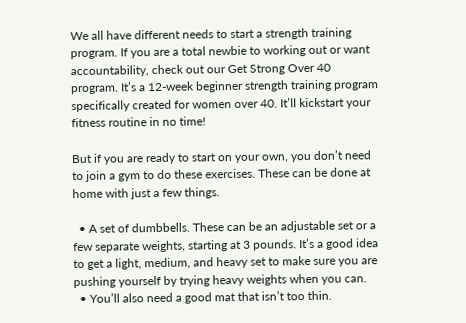We all have different needs to start a strength training program. If you are a total newbie to working out or want accountability, check out our Get Strong Over 40 program. It’s a 12-week beginner strength training program specifically created for women over 40. It’ll kickstart your fitness routine in no time!

But if you are ready to start on your own, you don’t need to join a gym to do these exercises. These can be done at home with just a few things.

  • A set of dumbbells. These can be an adjustable set or a few separate weights, starting at 3 pounds. It’s a good idea to get a light, medium, and heavy set to make sure you are pushing yourself by trying heavy weights when you can.
  • You’ll also need a good mat that isn’t too thin.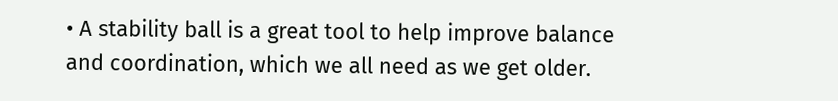• A stability ball is a great tool to help improve balance and coordination, which we all need as we get older.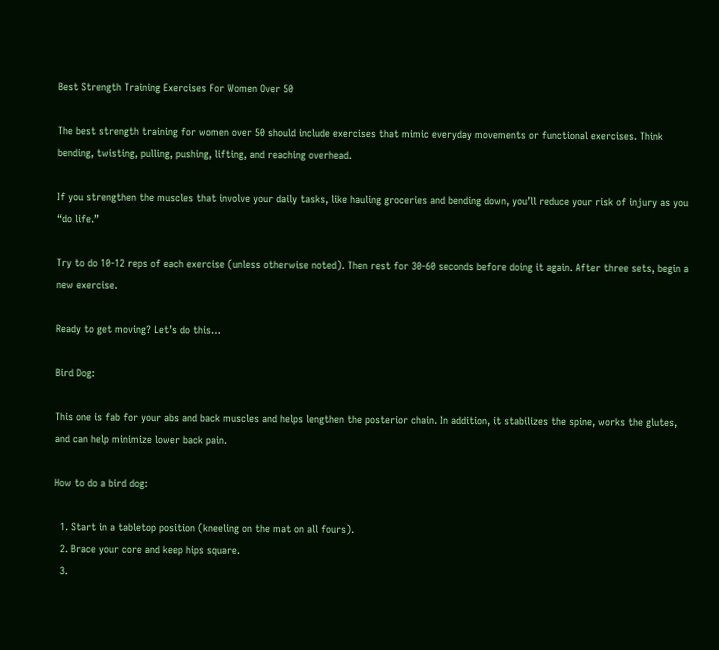Best Strength Training Exercises For Women Over 50

The best strength training for women over 50 should include exercises that mimic everyday movements or functional exercises. Think bending, twisting, pulling, pushing, lifting, and reaching overhead.

If you strengthen the muscles that involve your daily tasks, like hauling groceries and bending down, you’ll reduce your risk of injury as you “do life.”

Try to do 10-12 reps of each exercise (unless otherwise noted). Then rest for 30-60 seconds before doing it again. After three sets, begin a new exercise.

Ready to get moving? Let’s do this…

Bird Dog:

This one is fab for your abs and back muscles and helps lengthen the posterior chain. In addition, it stabilizes the spine, works the glutes, and can help minimize lower back pain.

How to do a bird dog:

  1. Start in a tabletop position (kneeling on the mat on all fours).
  2. Brace your core and keep hips square.
  3.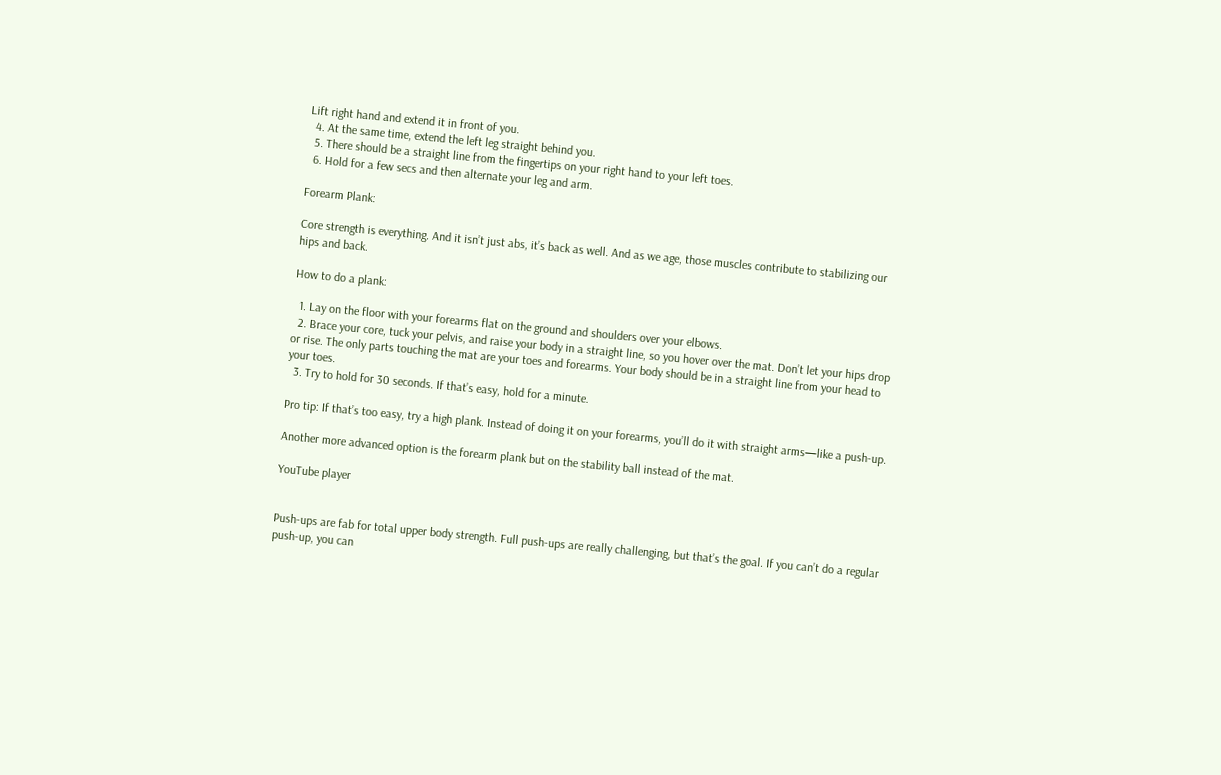Lift right hand and extend it in front of you.
  4. At the same time, extend the left leg straight behind you.
  5. There should be a straight line from the fingertips on your right hand to your left toes.
  6. Hold for a few secs and then alternate your leg and arm.

Forearm Plank:

Core strength is everything. And it isn’t just abs, it’s back as well. And as we age, those muscles contribute to stabilizing our hips and back.

How to do a plank:

  1. Lay on the floor with your forearms flat on the ground and shoulders over your elbows.
  2. Brace your core, tuck your pelvis, and raise your body in a straight line, so you hover over the mat. Don’t let your hips drop or rise. The only parts touching the mat are your toes and forearms. Your body should be in a straight line from your head to your toes.
  3. Try to hold for 30 seconds. If that’s easy, hold for a minute.

Pro tip: If that’s too easy, try a high plank. Instead of doing it on your forearms, you’ll do it with straight arms—like a push-up.

Another more advanced option is the forearm plank but on the stability ball instead of the mat.

YouTube player


Push-ups are fab for total upper body strength. Full push-ups are really challenging, but that’s the goal. If you can’t do a regular push-up, you can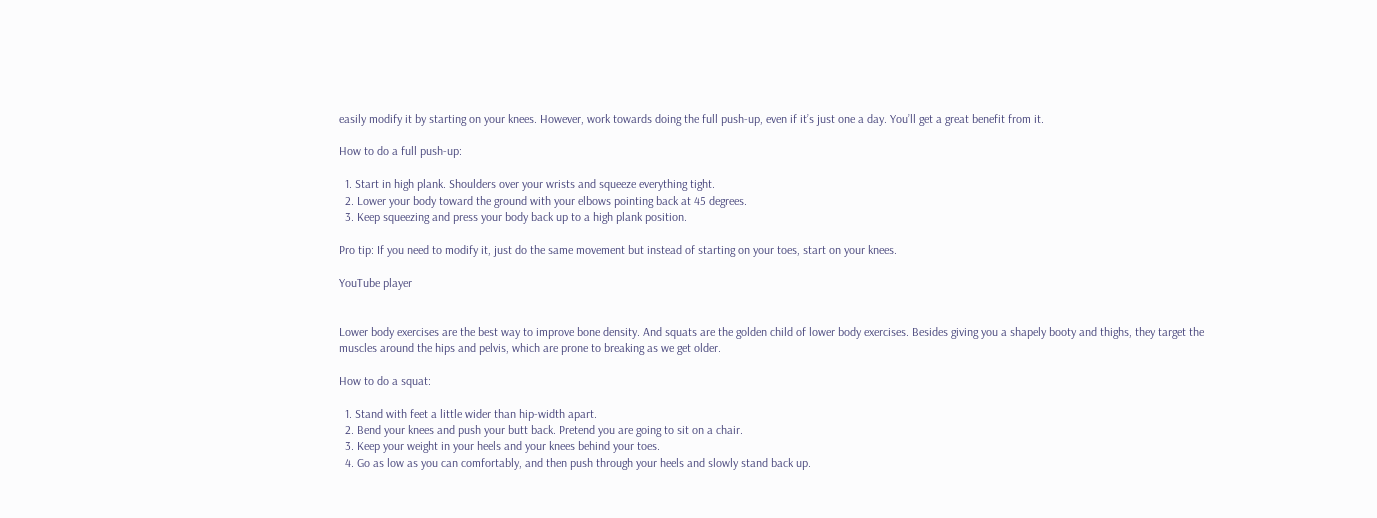easily modify it by starting on your knees. However, work towards doing the full push-up, even if it’s just one a day. You’ll get a great benefit from it.

How to do a full push-up:

  1. Start in high plank. Shoulders over your wrists and squeeze everything tight.
  2. Lower your body toward the ground with your elbows pointing back at 45 degrees.
  3. Keep squeezing and press your body back up to a high plank position.

Pro tip: If you need to modify it, just do the same movement but instead of starting on your toes, start on your knees.

YouTube player


Lower body exercises are the best way to improve bone density. And squats are the golden child of lower body exercises. Besides giving you a shapely booty and thighs, they target the muscles around the hips and pelvis, which are prone to breaking as we get older.

How to do a squat:

  1. Stand with feet a little wider than hip-width apart.
  2. Bend your knees and push your butt back. Pretend you are going to sit on a chair.
  3. Keep your weight in your heels and your knees behind your toes.
  4. Go as low as you can comfortably, and then push through your heels and slowly stand back up.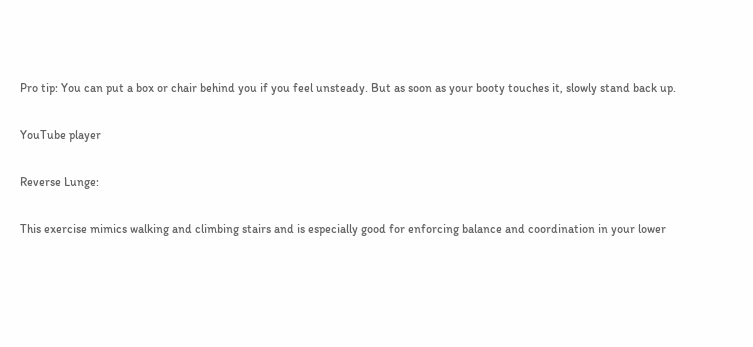Pro tip: You can put a box or chair behind you if you feel unsteady. But as soon as your booty touches it, slowly stand back up.

YouTube player

Reverse Lunge:

This exercise mimics walking and climbing stairs and is especially good for enforcing balance and coordination in your lower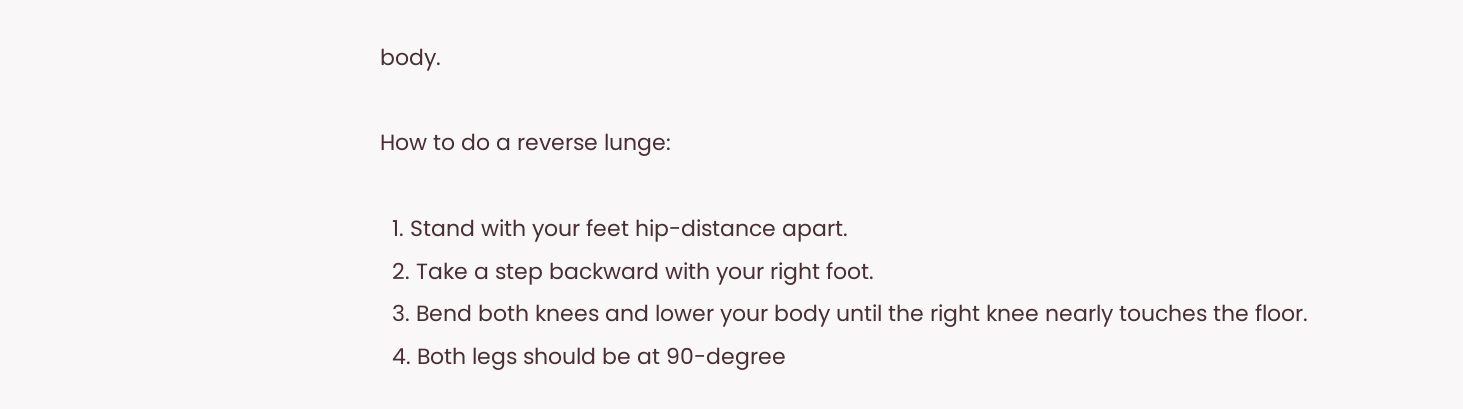body.

How to do a reverse lunge:

  1. Stand with your feet hip-distance apart.
  2. Take a step backward with your right foot.
  3. Bend both knees and lower your body until the right knee nearly touches the floor.
  4. Both legs should be at 90-degree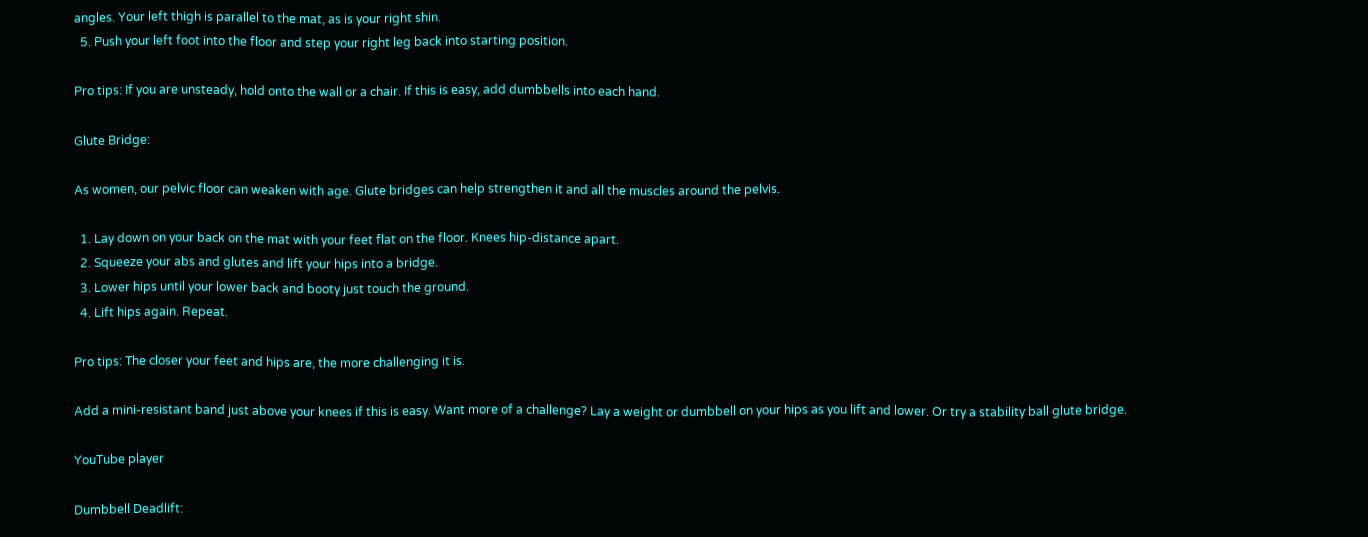angles. Your left thigh is parallel to the mat, as is your right shin.
  5. Push your left foot into the floor and step your right leg back into starting position.

Pro tips: If you are unsteady, hold onto the wall or a chair. If this is easy, add dumbbells into each hand.

Glute Bridge:

As women, our pelvic floor can weaken with age. Glute bridges can help strengthen it and all the muscles around the pelvis.

  1. Lay down on your back on the mat with your feet flat on the floor. Knees hip-distance apart.
  2. Squeeze your abs and glutes and lift your hips into a bridge.
  3. Lower hips until your lower back and booty just touch the ground.
  4. Lift hips again. Repeat.

Pro tips: The closer your feet and hips are, the more challenging it is.

Add a mini-resistant band just above your knees if this is easy. Want more of a challenge? Lay a weight or dumbbell on your hips as you lift and lower. Or try a stability ball glute bridge.

YouTube player

Dumbbell Deadlift: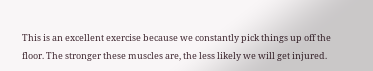This is an excellent exercise because we constantly pick things up off the floor. The stronger these muscles are, the less likely we will get injured.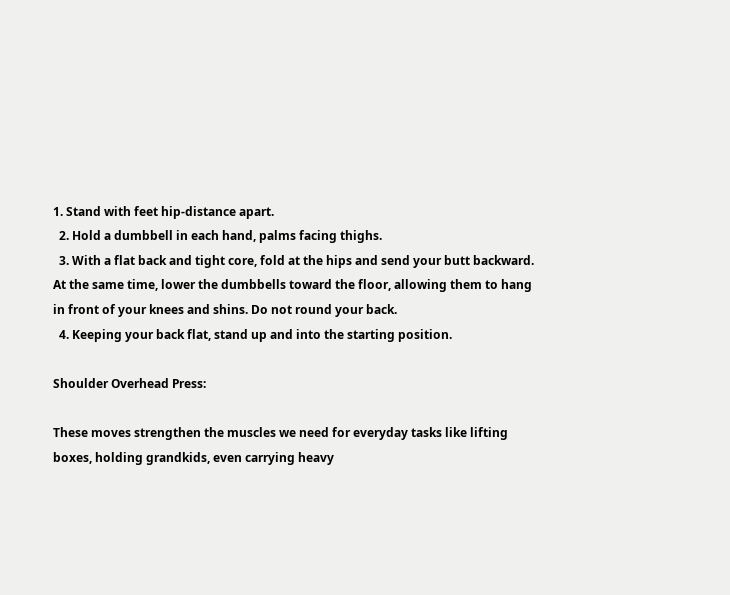1. Stand with feet hip-distance apart.
  2. Hold a dumbbell in each hand, palms facing thighs.
  3. With a flat back and tight core, fold at the hips and send your butt backward. At the same time, lower the dumbbells toward the floor, allowing them to hang in front of your knees and shins. Do not round your back.
  4. Keeping your back flat, stand up and into the starting position.

Shoulder Overhead Press:

These moves strengthen the muscles we need for everyday tasks like lifting boxes, holding grandkids, even carrying heavy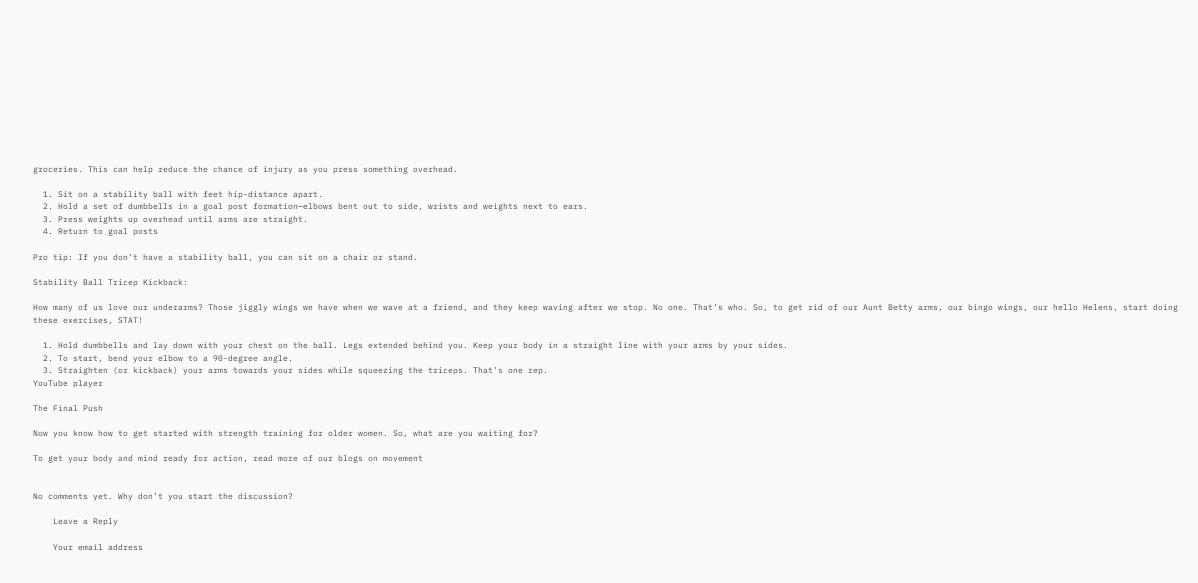groceries. This can help reduce the chance of injury as you press something overhead.

  1. Sit on a stability ball with feet hip-distance apart.
  2. Hold a set of dumbbells in a goal post formation—elbows bent out to side, wrists and weights next to ears.
  3. Press weights up overhead until arms are straight.
  4. Return to goal posts

Pro tip: If you don’t have a stability ball, you can sit on a chair or stand.

Stability Ball Tricep Kickback:

How many of us love our underarms? Those jiggly wings we have when we wave at a friend, and they keep waving after we stop. No one. That’s who. So, to get rid of our Aunt Betty arms, our bingo wings, our hello Helens, start doing these exercises, STAT!

  1. Hold dumbbells and lay down with your chest on the ball. Legs extended behind you. Keep your body in a straight line with your arms by your sides.
  2. To start, bend your elbow to a 90-degree angle.
  3. Straighten (or kickback) your arms towards your sides while squeezing the triceps. That’s one rep.
YouTube player

The Final Push

Now you know how to get started with strength training for older women. So, what are you waiting for?

To get your body and mind ready for action, read more of our blogs on movement


No comments yet. Why don’t you start the discussion?

    Leave a Reply

    Your email address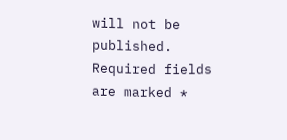will not be published. Required fields are marked *